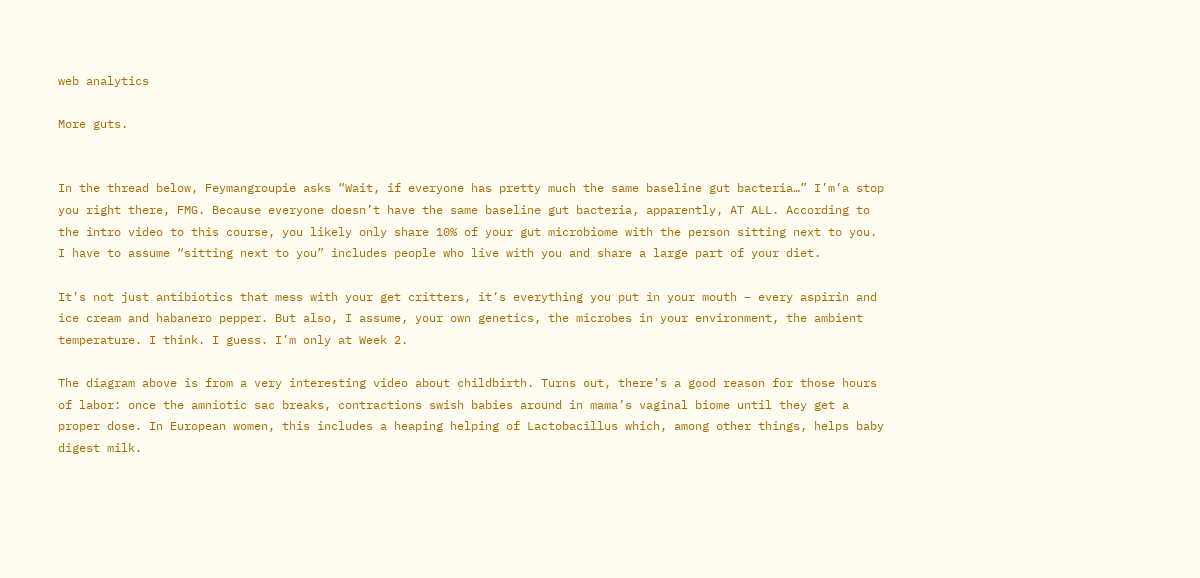web analytics

More guts.


In the thread below, Feymangroupie asks “Wait, if everyone has pretty much the same baseline gut bacteria…” I’m’a stop you right there, FMG. Because everyone doesn’t have the same baseline gut bacteria, apparently, AT ALL. According to the intro video to this course, you likely only share 10% of your gut microbiome with the person sitting next to you. I have to assume “sitting next to you” includes people who live with you and share a large part of your diet.

It’s not just antibiotics that mess with your get critters, it’s everything you put in your mouth – every aspirin and ice cream and habanero pepper. But also, I assume, your own genetics, the microbes in your environment, the ambient temperature. I think. I guess. I’m only at Week 2.

The diagram above is from a very interesting video about childbirth. Turns out, there’s a good reason for those hours of labor: once the amniotic sac breaks, contractions swish babies around in mama’s vaginal biome until they get a proper dose. In European women, this includes a heaping helping of Lactobacillus which, among other things, helps baby digest milk.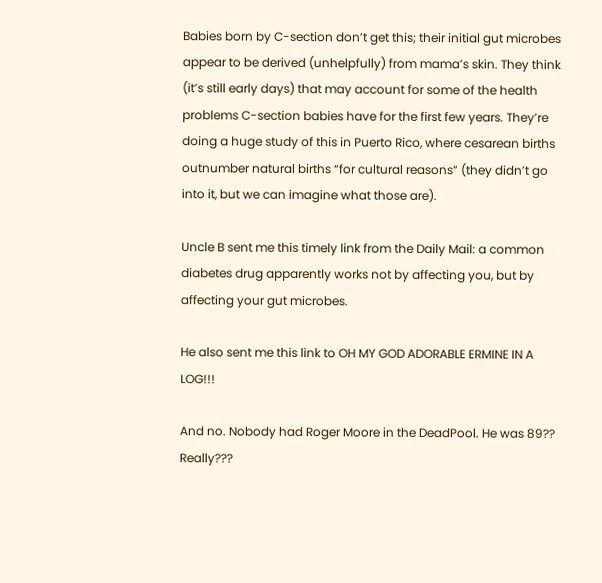Babies born by C-section don’t get this; their initial gut microbes appear to be derived (unhelpfully) from mama’s skin. They think (it’s still early days) that may account for some of the health problems C-section babies have for the first few years. They’re doing a huge study of this in Puerto Rico, where cesarean births outnumber natural births “for cultural reasons” (they didn’t go into it, but we can imagine what those are).

Uncle B sent me this timely link from the Daily Mail: a common diabetes drug apparently works not by affecting you, but by affecting your gut microbes.

He also sent me this link to OH MY GOD ADORABLE ERMINE IN A LOG!!!

And no. Nobody had Roger Moore in the DeadPool. He was 89?? Really???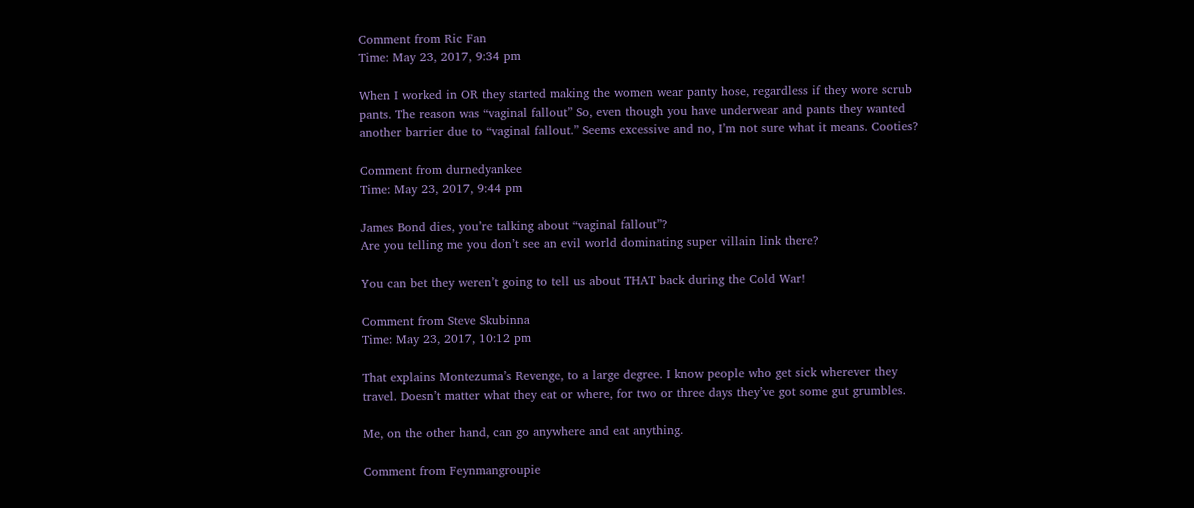Comment from Ric Fan
Time: May 23, 2017, 9:34 pm

When I worked in OR they started making the women wear panty hose, regardless if they wore scrub pants. The reason was “vaginal fallout” So, even though you have underwear and pants they wanted another barrier due to “vaginal fallout.” Seems excessive and no, I’m not sure what it means. Cooties?

Comment from durnedyankee
Time: May 23, 2017, 9:44 pm

James Bond dies, you’re talking about “vaginal fallout”?
Are you telling me you don’t see an evil world dominating super villain link there?

You can bet they weren’t going to tell us about THAT back during the Cold War!

Comment from Steve Skubinna
Time: May 23, 2017, 10:12 pm

That explains Montezuma’s Revenge, to a large degree. I know people who get sick wherever they travel. Doesn’t matter what they eat or where, for two or three days they’ve got some gut grumbles.

Me, on the other hand, can go anywhere and eat anything.

Comment from Feynmangroupie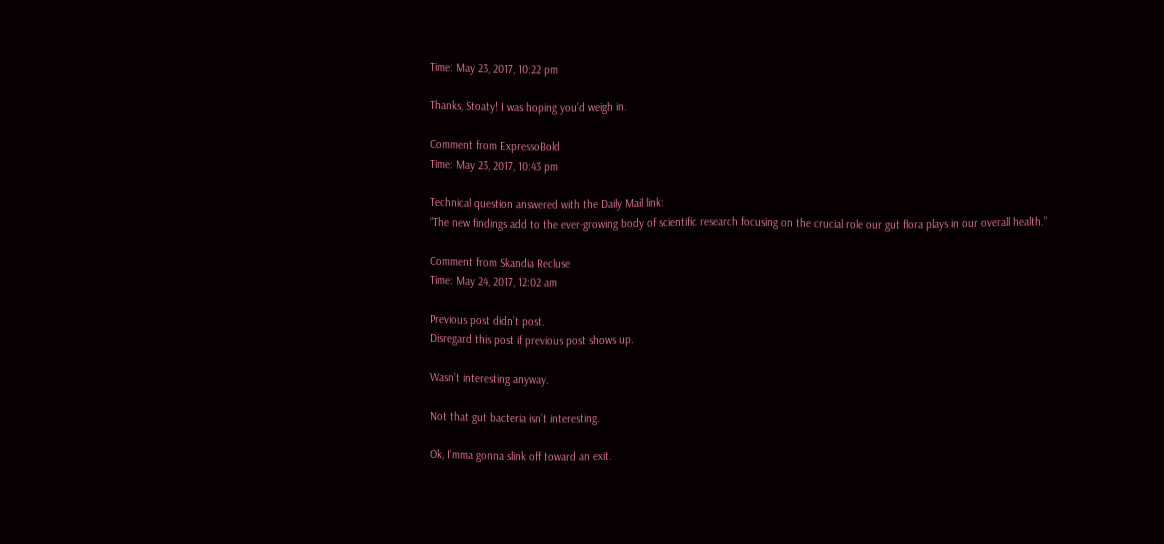Time: May 23, 2017, 10:22 pm

Thanks, Stoaty! I was hoping you’d weigh in.

Comment from ExpressoBold
Time: May 23, 2017, 10:43 pm

Technical question answered with the Daily Mail link:
“The new findings add to the ever-growing body of scientific research focusing on the crucial role our gut flora plays in our overall health.”

Comment from Skandia Recluse
Time: May 24, 2017, 12:02 am

Previous post didn’t post.
Disregard this post if previous post shows up.

Wasn’t interesting anyway.

Not that gut bacteria isn’t interesting.

Ok, I’mma gonna slink off toward an exit.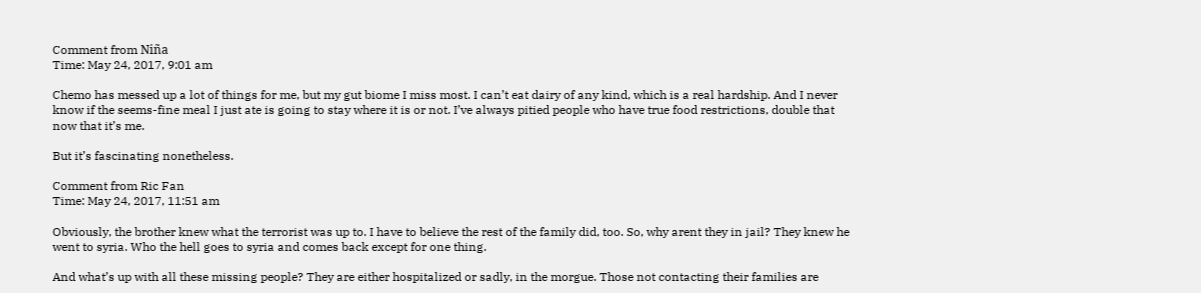Comment from Niña
Time: May 24, 2017, 9:01 am

Chemo has messed up a lot of things for me, but my gut biome I miss most. I can’t eat dairy of any kind, which is a real hardship. And I never know if the seems-fine meal I just ate is going to stay where it is or not. I’ve always pitied people who have true food restrictions, double that now that it’s me.

But it’s fascinating nonetheless.

Comment from Ric Fan
Time: May 24, 2017, 11:51 am

Obviously, the brother knew what the terrorist was up to. I have to believe the rest of the family did, too. So, why arent they in jail? They knew he went to syria. Who the hell goes to syria and comes back except for one thing.

And what’s up with all these missing people? They are either hospitalized or sadly, in the morgue. Those not contacting their families are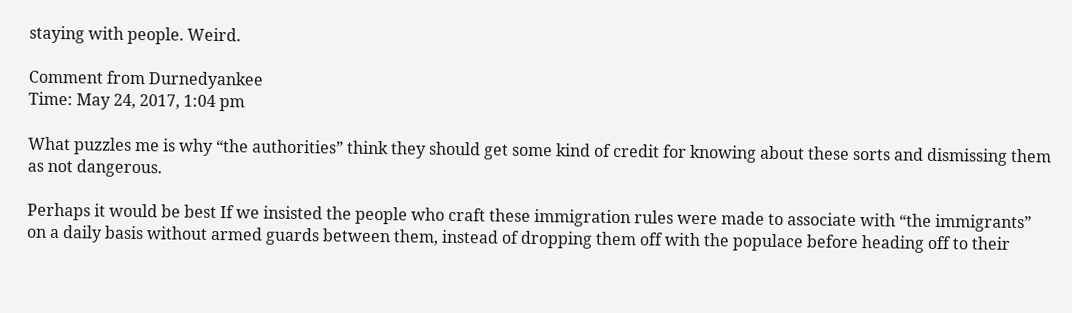staying with people. Weird.

Comment from Durnedyankee
Time: May 24, 2017, 1:04 pm

What puzzles me is why “the authorities” think they should get some kind of credit for knowing about these sorts and dismissing them as not dangerous.

Perhaps it would be best If we insisted the people who craft these immigration rules were made to associate with “the immigrants” on a daily basis without armed guards between them, instead of dropping them off with the populace before heading off to their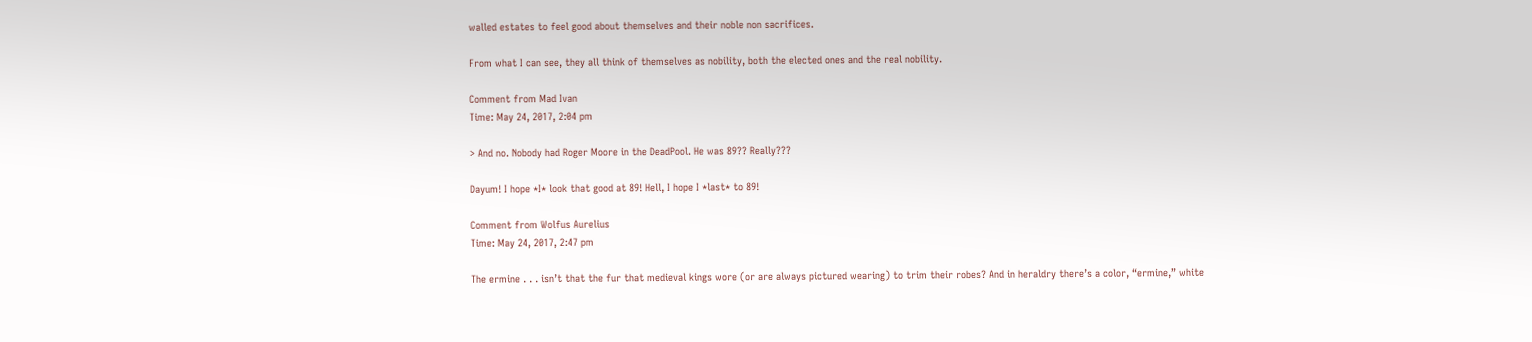walled estates to feel good about themselves and their noble non sacrifices.

From what I can see, they all think of themselves as nobility, both the elected ones and the real nobility.

Comment from Mad Ivan
Time: May 24, 2017, 2:04 pm

> And no. Nobody had Roger Moore in the DeadPool. He was 89?? Really???

Dayum! I hope *I* look that good at 89! Hell, I hope I *last* to 89!

Comment from Wolfus Aurelius
Time: May 24, 2017, 2:47 pm

The ermine . . . isn’t that the fur that medieval kings wore (or are always pictured wearing) to trim their robes? And in heraldry there’s a color, “ermine,” white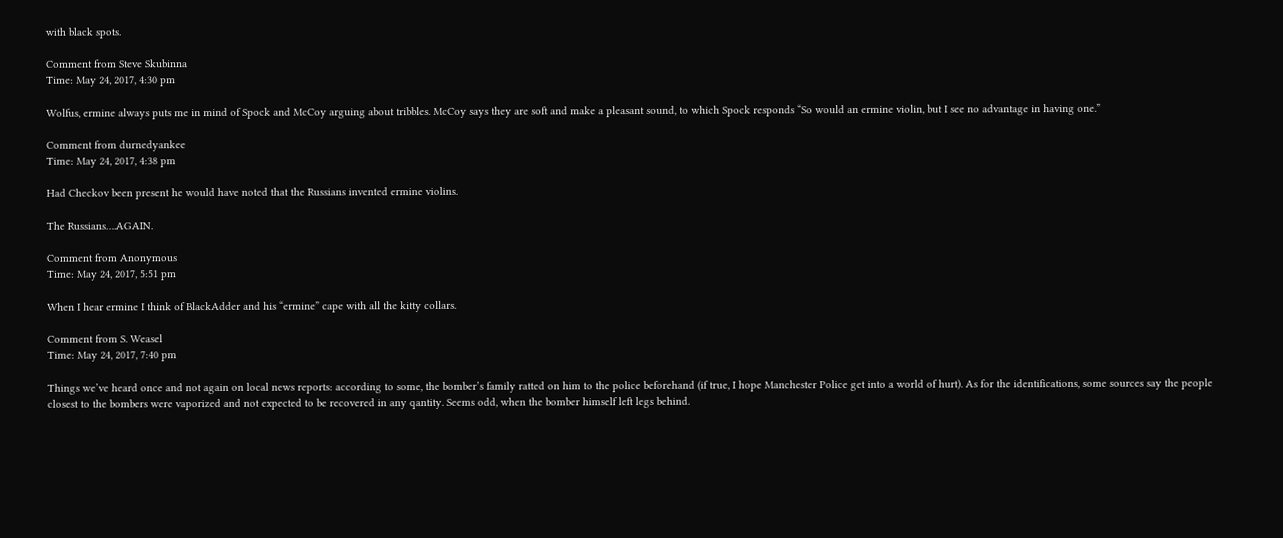with black spots.

Comment from Steve Skubinna
Time: May 24, 2017, 4:30 pm

Wolfus, ermine always puts me in mind of Spock and McCoy arguing about tribbles. McCoy says they are soft and make a pleasant sound, to which Spock responds “So would an ermine violin, but I see no advantage in having one.”

Comment from durnedyankee
Time: May 24, 2017, 4:38 pm

Had Checkov been present he would have noted that the Russians invented ermine violins.

The Russians….AGAIN.

Comment from Anonymous
Time: May 24, 2017, 5:51 pm

When I hear ermine I think of BlackAdder and his “ermine” cape with all the kitty collars.

Comment from S. Weasel
Time: May 24, 2017, 7:40 pm

Things we’ve heard once and not again on local news reports: according to some, the bomber’s family ratted on him to the police beforehand (if true, I hope Manchester Police get into a world of hurt). As for the identifications, some sources say the people closest to the bombers were vaporized and not expected to be recovered in any qantity. Seems odd, when the bomber himself left legs behind.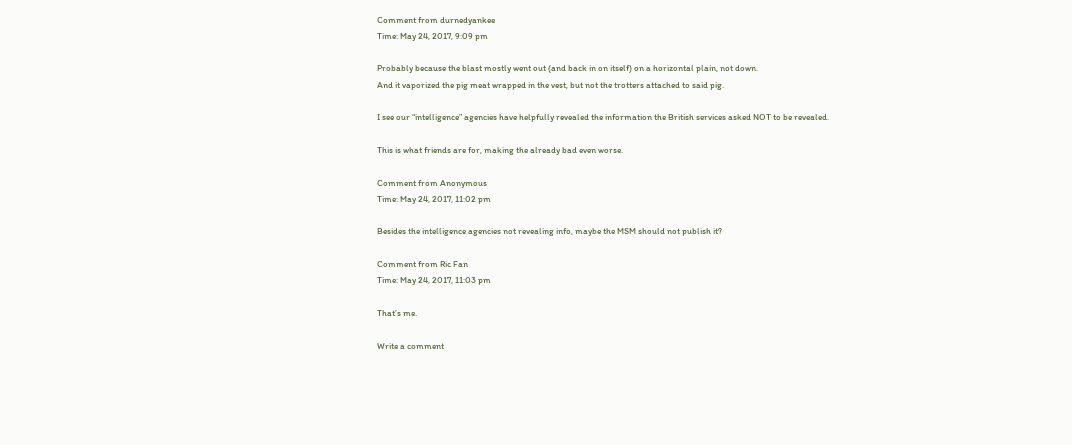Comment from durnedyankee
Time: May 24, 2017, 9:09 pm

Probably because the blast mostly went out (and back in on itself) on a horizontal plain, not down.
And it vaporized the pig meat wrapped in the vest, but not the trotters attached to said pig.

I see our “intelligence” agencies have helpfully revealed the information the British services asked NOT to be revealed.

This is what friends are for, making the already bad even worse.

Comment from Anonymous
Time: May 24, 2017, 11:02 pm

Besides the intelligence agencies not revealing info, maybe the MSM should not publish it?

Comment from Ric Fan
Time: May 24, 2017, 11:03 pm

That’s me.

Write a comment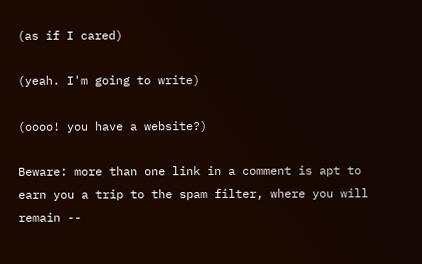(as if I cared)

(yeah. I'm going to write)

(oooo! you have a website?)

Beware: more than one link in a comment is apt to earn you a trip to the spam filter, where you will remain --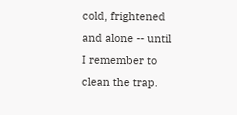cold, frightened and alone -- until I remember to clean the trap.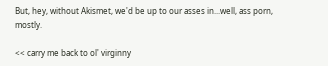But, hey, without Akismet, we'd be up to our asses in...well, ass porn, mostly.

<< carry me back to ol' virginny